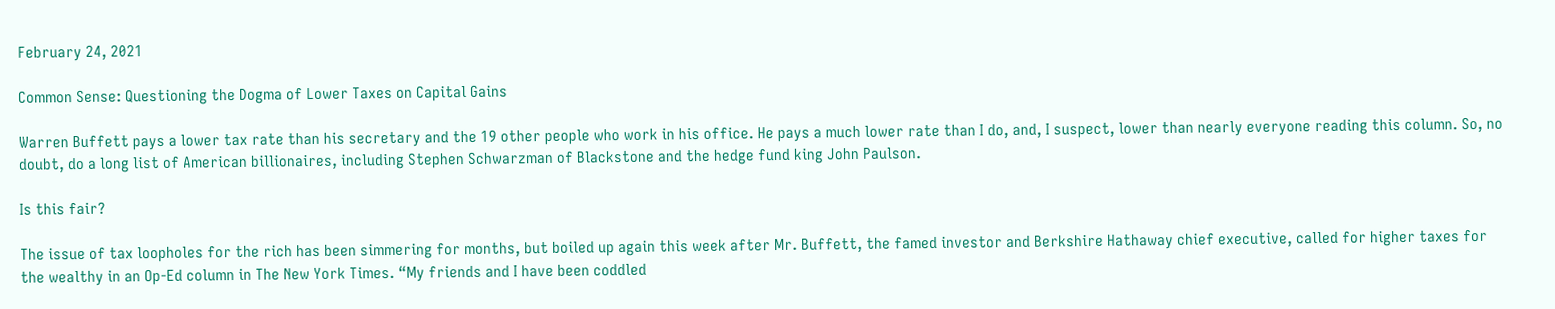February 24, 2021

Common Sense: Questioning the Dogma of Lower Taxes on Capital Gains

Warren Buffett pays a lower tax rate than his secretary and the 19 other people who work in his office. He pays a much lower rate than I do, and, I suspect, lower than nearly everyone reading this column. So, no doubt, do a long list of American billionaires, including Stephen Schwarzman of Blackstone and the hedge fund king John Paulson.

Is this fair?

The issue of tax loopholes for the rich has been simmering for months, but boiled up again this week after Mr. Buffett, the famed investor and Berkshire Hathaway chief executive, called for higher taxes for the wealthy in an Op-Ed column in The New York Times. “My friends and I have been coddled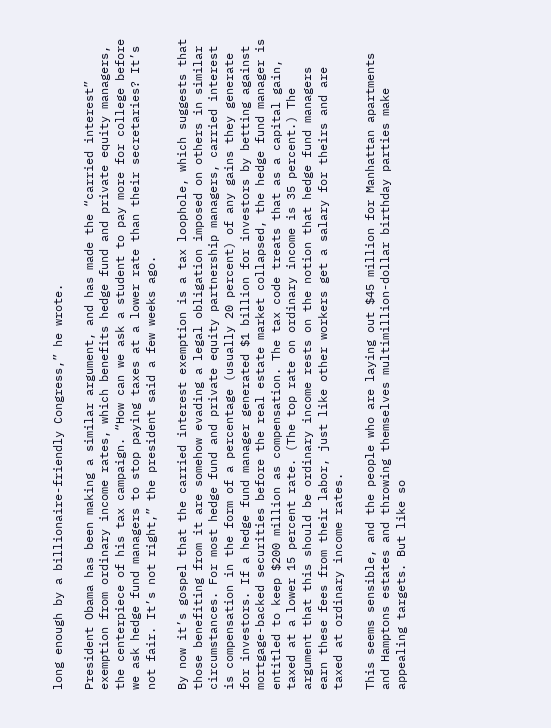long enough by a billionaire-friendly Congress,” he wrote.

President Obama has been making a similar argument, and has made the “carried interest” exemption from ordinary income rates, which benefits hedge fund and private equity managers, the centerpiece of his tax campaign. “How can we ask a student to pay more for college before we ask hedge fund managers to stop paying taxes at a lower rate than their secretaries? It’s not fair. It’s not right,” the president said a few weeks ago.

By now it’s gospel that the carried interest exemption is a tax loophole, which suggests that those benefiting from it are somehow evading a legal obligation imposed on others in similar circumstances. For most hedge fund and private equity partnership managers, carried interest is compensation in the form of a percentage (usually 20 percent) of any gains they generate for investors. If a hedge fund manager generated $1 billion for investors by betting against mortgage-backed securities before the real estate market collapsed, the hedge fund manager is entitled to keep $200 million as compensation. The tax code treats that as a capital gain, taxed at a lower 15 percent rate. (The top rate on ordinary income is 35 percent.) The argument that this should be ordinary income rests on the notion that hedge fund managers earn these fees from their labor, just like other workers get a salary for theirs and are taxed at ordinary income rates.

This seems sensible, and the people who are laying out $45 million for Manhattan apartments and Hamptons estates and throwing themselves multimillion-dollar birthday parties make appealing targets. But like so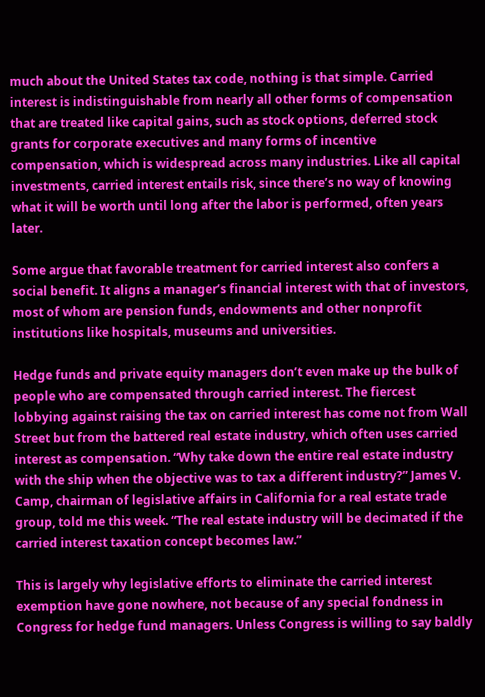much about the United States tax code, nothing is that simple. Carried interest is indistinguishable from nearly all other forms of compensation that are treated like capital gains, such as stock options, deferred stock grants for corporate executives and many forms of incentive compensation, which is widespread across many industries. Like all capital investments, carried interest entails risk, since there’s no way of knowing what it will be worth until long after the labor is performed, often years later.

Some argue that favorable treatment for carried interest also confers a social benefit. It aligns a manager’s financial interest with that of investors, most of whom are pension funds, endowments and other nonprofit institutions like hospitals, museums and universities.

Hedge funds and private equity managers don’t even make up the bulk of people who are compensated through carried interest. The fiercest lobbying against raising the tax on carried interest has come not from Wall Street but from the battered real estate industry, which often uses carried interest as compensation. “Why take down the entire real estate industry with the ship when the objective was to tax a different industry?” James V. Camp, chairman of legislative affairs in California for a real estate trade group, told me this week. “The real estate industry will be decimated if the carried interest taxation concept becomes law.”

This is largely why legislative efforts to eliminate the carried interest exemption have gone nowhere, not because of any special fondness in Congress for hedge fund managers. Unless Congress is willing to say baldly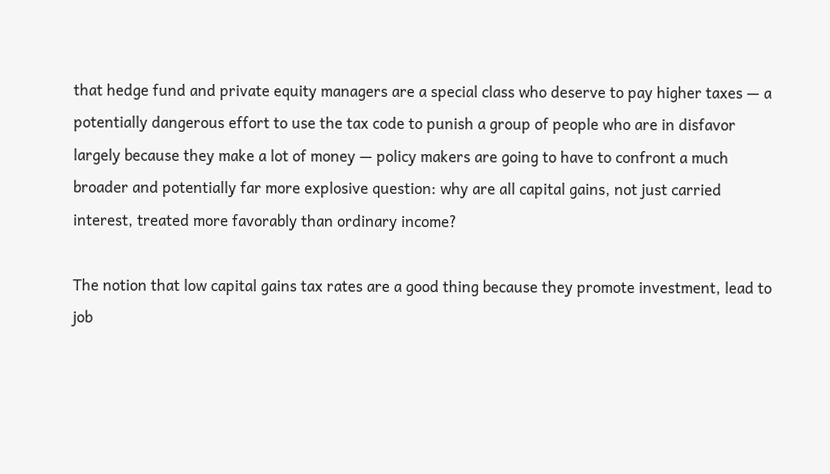that hedge fund and private equity managers are a special class who deserve to pay higher taxes — a potentially dangerous effort to use the tax code to punish a group of people who are in disfavor largely because they make a lot of money — policy makers are going to have to confront a much broader and potentially far more explosive question: why are all capital gains, not just carried interest, treated more favorably than ordinary income?

The notion that low capital gains tax rates are a good thing because they promote investment, lead to job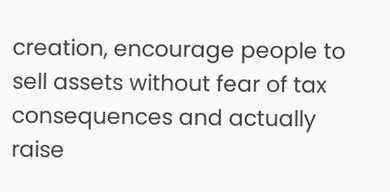creation, encourage people to sell assets without fear of tax consequences and actually raise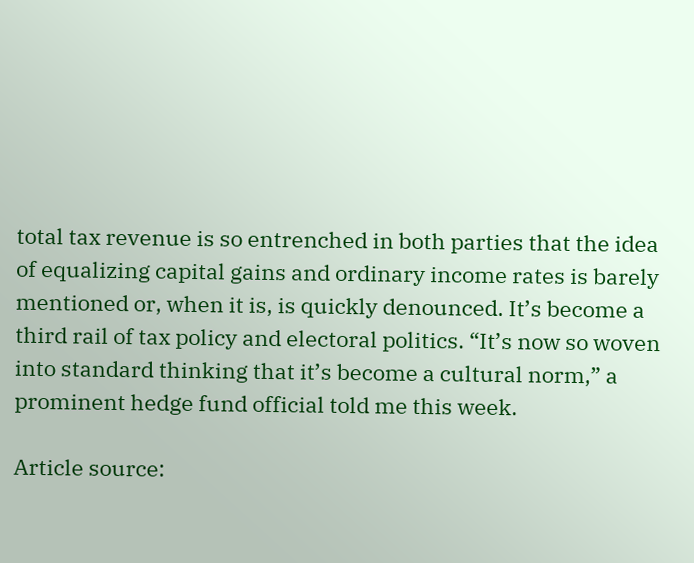total tax revenue is so entrenched in both parties that the idea of equalizing capital gains and ordinary income rates is barely mentioned or, when it is, is quickly denounced. It’s become a third rail of tax policy and electoral politics. “It’s now so woven into standard thinking that it’s become a cultural norm,” a prominent hedge fund official told me this week.

Article source: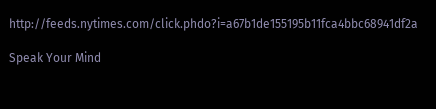http://feeds.nytimes.com/click.phdo?i=a67b1de155195b11fca4bbc68941df2a

Speak Your Mind